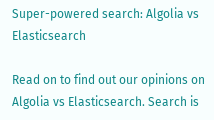Super-powered search: Algolia vs Elasticsearch

Read on to find out our opinions on Algolia vs Elasticsearch. Search is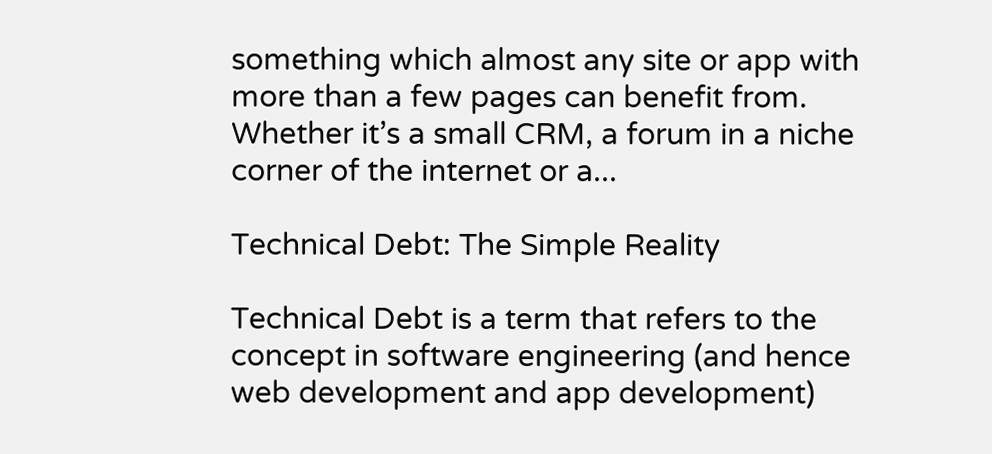something which almost any site or app with more than a few pages can benefit from. Whether it’s a small CRM, a forum in a niche corner of the internet or a...

Technical Debt: The Simple Reality

Technical Debt is a term that refers to the concept in software engineering (and hence web development and app development)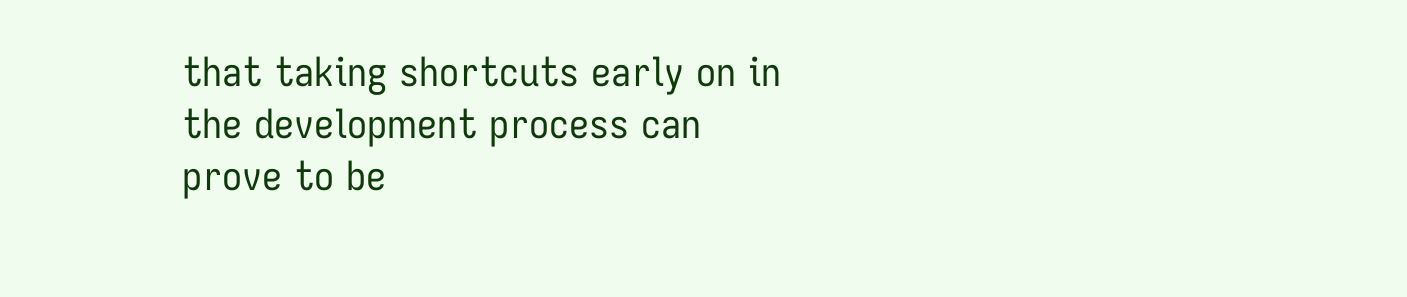that taking shortcuts early on in the development process can prove to be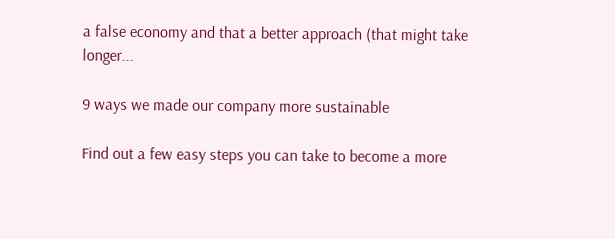a false economy and that a better approach (that might take longer...

9 ways we made our company more sustainable

Find out a few easy steps you can take to become a more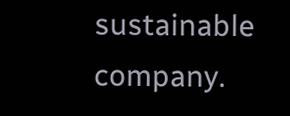sustainable company.